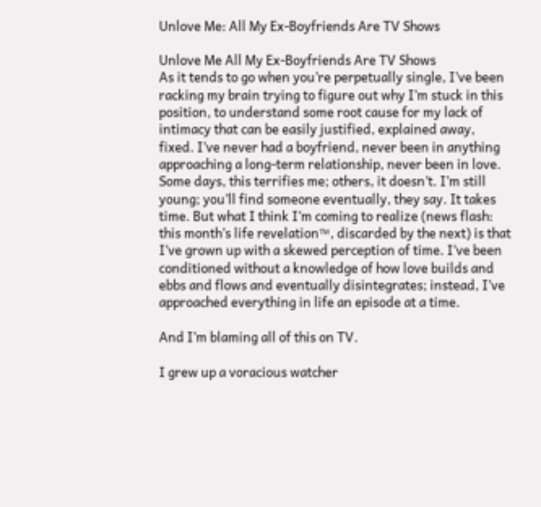Unlove Me: All My Ex-Boyfriends Are TV Shows

Unlove Me All My Ex-Boyfriends Are TV Shows
As it tends to go when you’re perpetually single, I’ve been racking my brain trying to figure out why I’m stuck in this position, to understand some root cause for my lack of intimacy that can be easily justified, explained away, fixed. I’ve never had a boyfriend, never been in anything approaching a long-term relationship, never been in love. Some days, this terrifies me; others, it doesn’t. I’m still young; you’ll find someone eventually, they say. It takes time. But what I think I’m coming to realize (news flash: this month’s life revelation™, discarded by the next) is that I’ve grown up with a skewed perception of time. I’ve been conditioned without a knowledge of how love builds and ebbs and flows and eventually disintegrates; instead, I’ve approached everything in life an episode at a time.

And I’m blaming all of this on TV.

I grew up a voracious watcher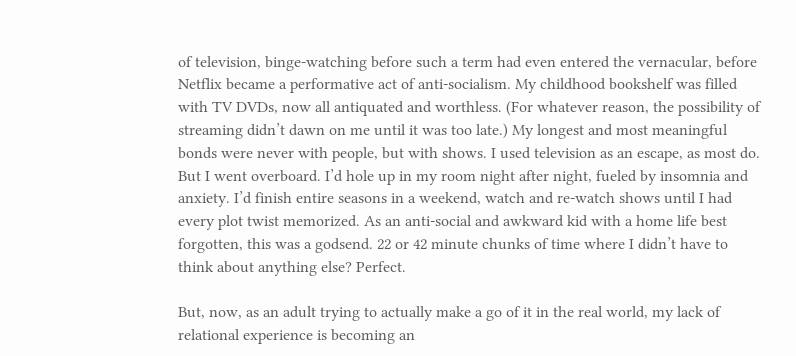of television, binge-watching before such a term had even entered the vernacular, before Netflix became a performative act of anti-socialism. My childhood bookshelf was filled with TV DVDs, now all antiquated and worthless. (For whatever reason, the possibility of streaming didn’t dawn on me until it was too late.) My longest and most meaningful bonds were never with people, but with shows. I used television as an escape, as most do. But I went overboard. I’d hole up in my room night after night, fueled by insomnia and anxiety. I’d finish entire seasons in a weekend, watch and re-watch shows until I had every plot twist memorized. As an anti-social and awkward kid with a home life best forgotten, this was a godsend. 22 or 42 minute chunks of time where I didn’t have to think about anything else? Perfect.

But, now, as an adult trying to actually make a go of it in the real world, my lack of relational experience is becoming an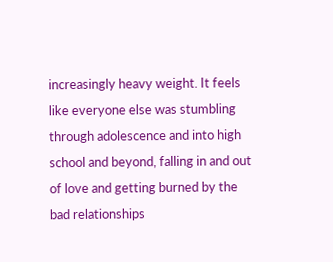increasingly heavy weight. It feels like everyone else was stumbling through adolescence and into high school and beyond, falling in and out of love and getting burned by the bad relationships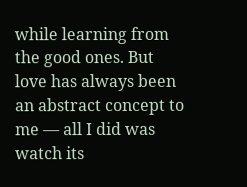while learning from the good ones. But love has always been an abstract concept to me — all I did was watch its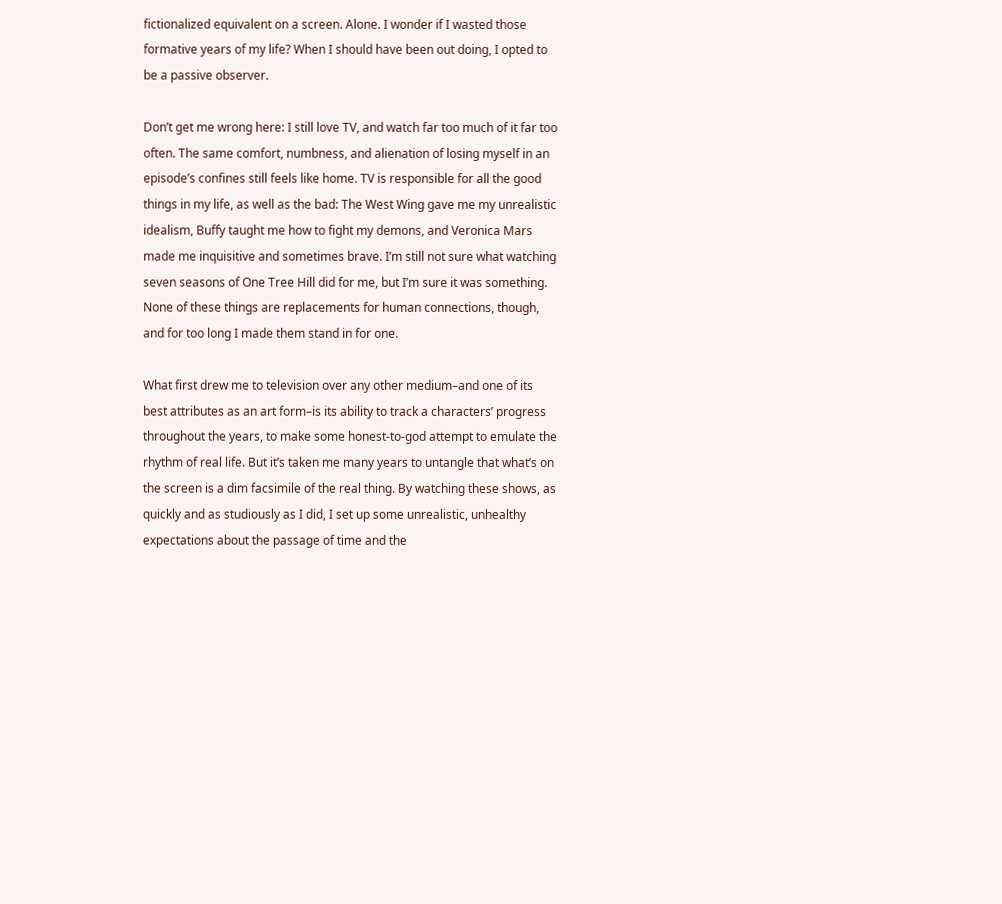fictionalized equivalent on a screen. Alone. I wonder if I wasted those formative years of my life? When I should have been out doing, I opted to be a passive observer.

Don’t get me wrong here: I still love TV, and watch far too much of it far too often. The same comfort, numbness, and alienation of losing myself in an episode’s confines still feels like home. TV is responsible for all the good things in my life, as well as the bad: The West Wing gave me my unrealistic idealism, Buffy taught me how to fight my demons, and Veronica Mars made me inquisitive and sometimes brave. I’m still not sure what watching seven seasons of One Tree Hill did for me, but I’m sure it was something. None of these things are replacements for human connections, though, and for too long I made them stand in for one.

What first drew me to television over any other medium–and one of its best attributes as an art form–is its ability to track a characters’ progress throughout the years, to make some honest-to-god attempt to emulate the rhythm of real life. But it’s taken me many years to untangle that what’s on the screen is a dim facsimile of the real thing. By watching these shows, as quickly and as studiously as I did, I set up some unrealistic, unhealthy expectations about the passage of time and the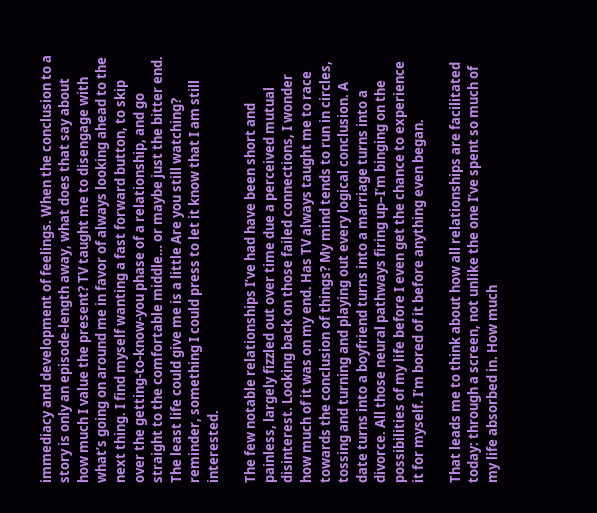immediacy and development of feelings. When the conclusion to a story is only an episode-length away, what does that say about how much I value the present? TV taught me to disengage with what’s going on around me in favor of always looking ahead to the next thing. I find myself wanting a fast forward button, to skip over the getting-to-know-you phase of a relationship, and go straight to the comfortable middle… or maybe just the bitter end. The least life could give me is a little Are you still watching? reminder, something I could press to let it know that I am still interested.

The few notable relationships I’ve had have been short and painless, largely fizzled out over time due a perceived mutual disinterest. Looking back on those failed connections, I wonder how much of it was on my end. Has TV always taught me to race towards the conclusion of things? My mind tends to run in circles, tossing and turning and playing out every logical conclusion. A date turns into a boyfriend turns into a marriage turns into a divorce. All those neural pathways firing up–I’m binging on the possibilities of my life before I even get the chance to experience it for myself. I’m bored of it before anything even began.

That leads me to think about how all relationships are facilitated today: through a screen, not unlike the one I’ve spent so much of my life absorbed in. How much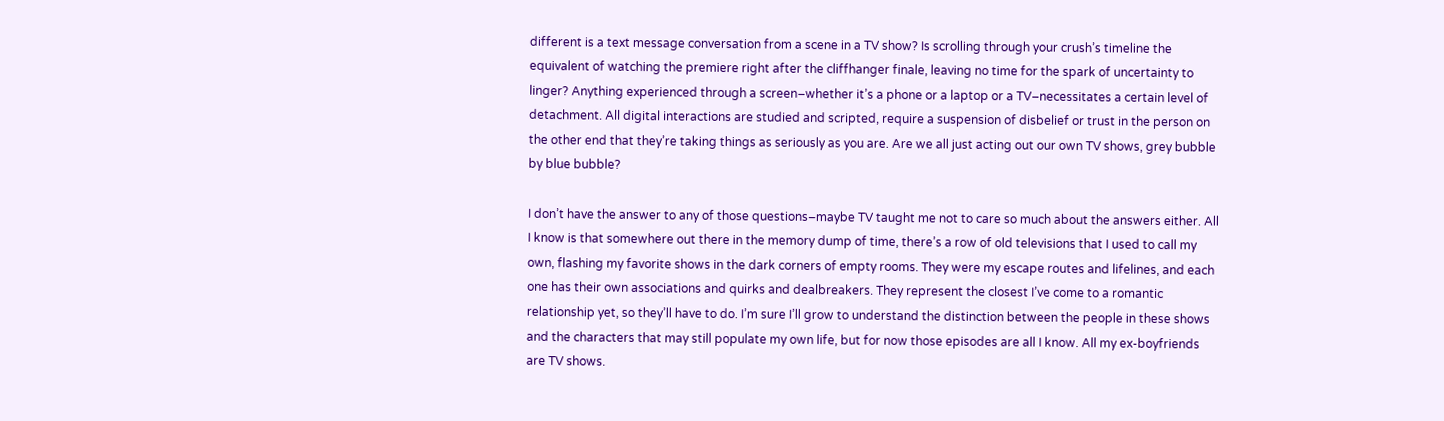different is a text message conversation from a scene in a TV show? Is scrolling through your crush’s timeline the equivalent of watching the premiere right after the cliffhanger finale, leaving no time for the spark of uncertainty to linger? Anything experienced through a screen–whether it’s a phone or a laptop or a TV–necessitates a certain level of detachment. All digital interactions are studied and scripted, require a suspension of disbelief or trust in the person on the other end that they’re taking things as seriously as you are. Are we all just acting out our own TV shows, grey bubble by blue bubble?

I don’t have the answer to any of those questions–maybe TV taught me not to care so much about the answers either. All I know is that somewhere out there in the memory dump of time, there’s a row of old televisions that I used to call my own, flashing my favorite shows in the dark corners of empty rooms. They were my escape routes and lifelines, and each one has their own associations and quirks and dealbreakers. They represent the closest I’ve come to a romantic relationship yet, so they’ll have to do. I’m sure I’ll grow to understand the distinction between the people in these shows and the characters that may still populate my own life, but for now those episodes are all I know. All my ex-boyfriends are TV shows.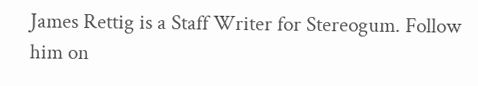James Rettig is a Staff Writer for Stereogum. Follow him on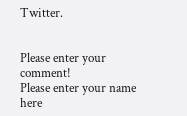Twitter.


Please enter your comment!
Please enter your name here